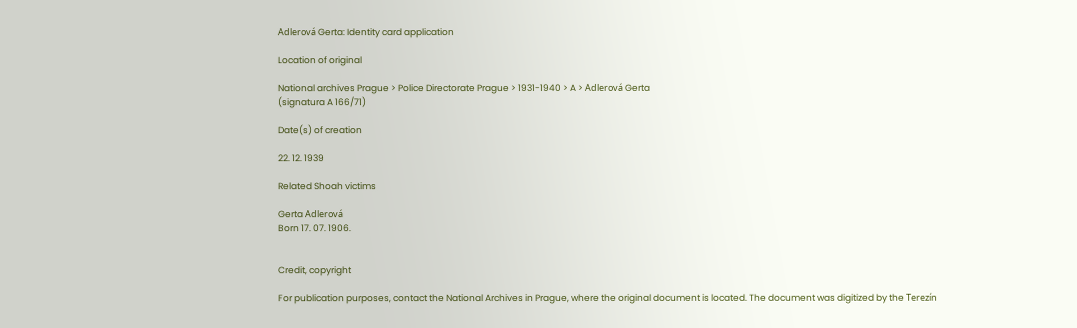Adlerová Gerta: Identity card application

Location of original

National archives Prague > Police Directorate Prague > 1931-1940 > A > Adlerová Gerta
(signatura A 166/71)

Date(s) of creation

22. 12. 1939

Related Shoah victims

Gerta Adlerová
Born 17. 07. 1906.


Credit, copyright

For publication purposes, contact the National Archives in Prague, where the original document is located. The document was digitized by the Terezín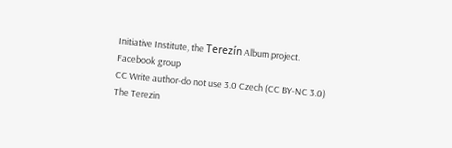Initiative Institute, the Terezín Album project.
Facebook group
CC Write author-do not use 3.0 Czech (CC BY-NC 3.0)
The Terezin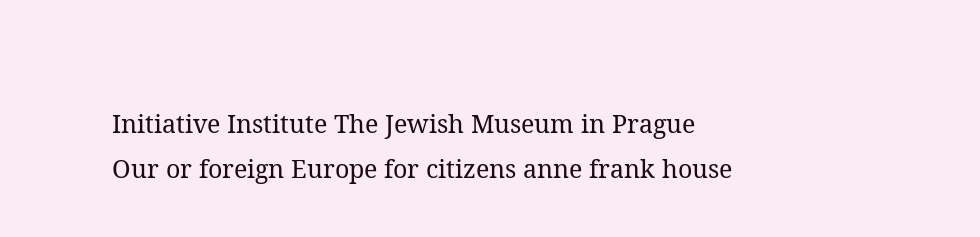Initiative Institute The Jewish Museum in Prague
Our or foreign Europe for citizens anne frank house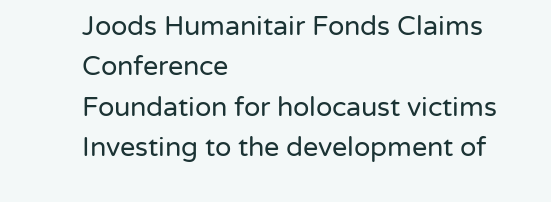Joods Humanitair Fonds Claims Conference
Foundation for holocaust victims Investing to the development of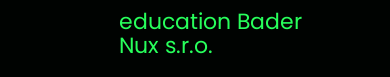education Bader
Nux s.r.o.